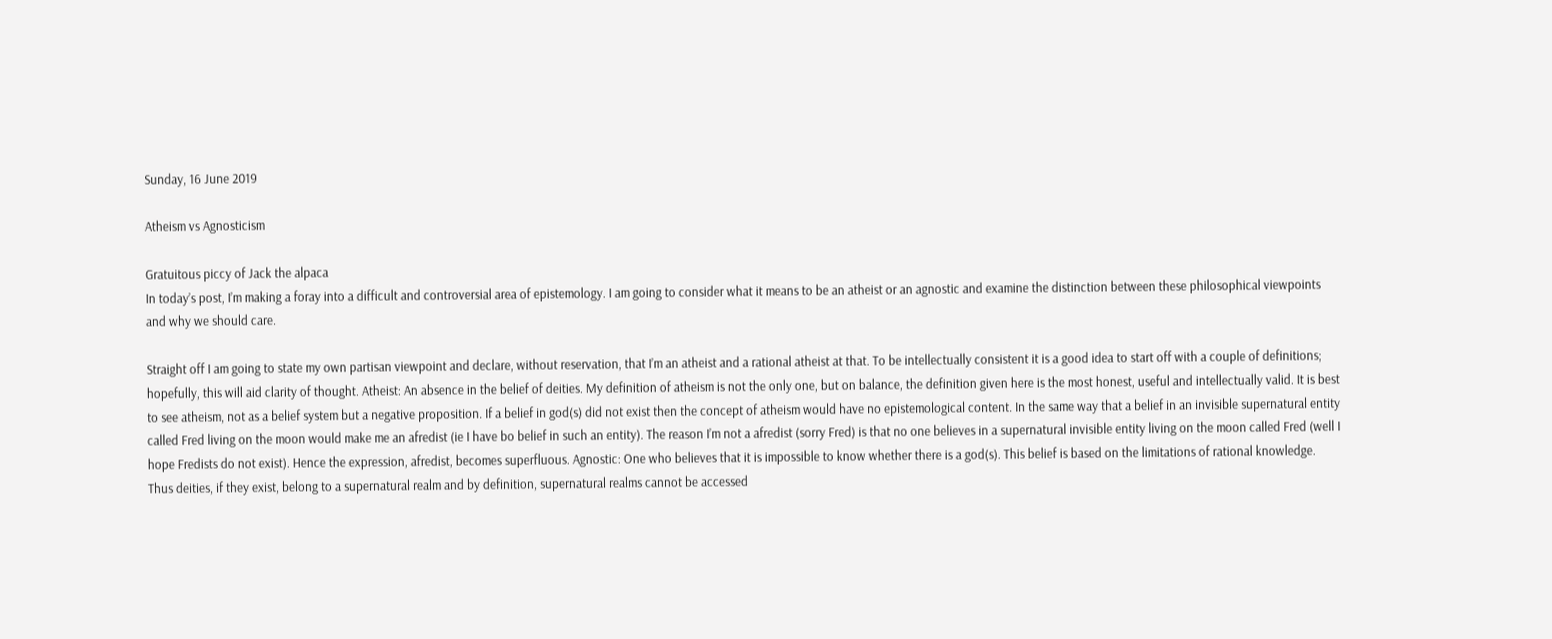Sunday, 16 June 2019

Atheism vs Agnosticism

Gratuitous piccy of Jack the alpaca
In today’s post, I’m making a foray into a difficult and controversial area of epistemology. I am going to consider what it means to be an atheist or an agnostic and examine the distinction between these philosophical viewpoints and why we should care.

Straight off I am going to state my own partisan viewpoint and declare, without reservation, that I’m an atheist and a rational atheist at that. To be intellectually consistent it is a good idea to start off with a couple of definitions; hopefully, this will aid clarity of thought. Atheist: An absence in the belief of deities. My definition of atheism is not the only one, but on balance, the definition given here is the most honest, useful and intellectually valid. It is best to see atheism, not as a belief system but a negative proposition. If a belief in god(s) did not exist then the concept of atheism would have no epistemological content. In the same way that a belief in an invisible supernatural entity called Fred living on the moon would make me an afredist (ie I have bo belief in such an entity). The reason I’m not a afredist (sorry Fred) is that no one believes in a supernatural invisible entity living on the moon called Fred (well I hope Fredists do not exist). Hence the expression, afredist, becomes superfluous. Agnostic: One who believes that it is impossible to know whether there is a god(s). This belief is based on the limitations of rational knowledge. Thus deities, if they exist, belong to a supernatural realm and by definition, supernatural realms cannot be accessed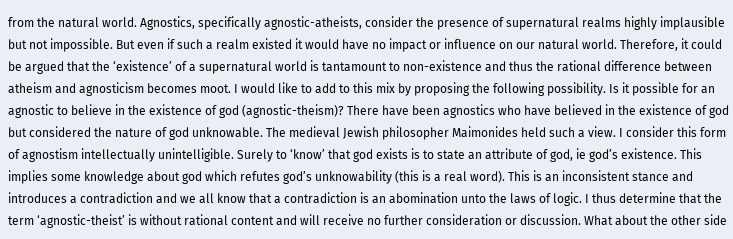from the natural world. Agnostics, specifically agnostic-atheists, consider the presence of supernatural realms highly implausible but not impossible. But even if such a realm existed it would have no impact or influence on our natural world. Therefore, it could be argued that the ‘existence’ of a supernatural world is tantamount to non-existence and thus the rational difference between atheism and agnosticism becomes moot. I would like to add to this mix by proposing the following possibility. Is it possible for an agnostic to believe in the existence of god (agnostic-theism)? There have been agnostics who have believed in the existence of god but considered the nature of god unknowable. The medieval Jewish philosopher Maimonides held such a view. I consider this form of agnostism intellectually unintelligible. Surely to ‘know’ that god exists is to state an attribute of god, ie god’s existence. This implies some knowledge about god which refutes god’s unknowability (this is a real word). This is an inconsistent stance and introduces a contradiction and we all know that a contradiction is an abomination unto the laws of logic. I thus determine that the term ‘agnostic-theist’ is without rational content and will receive no further consideration or discussion. What about the other side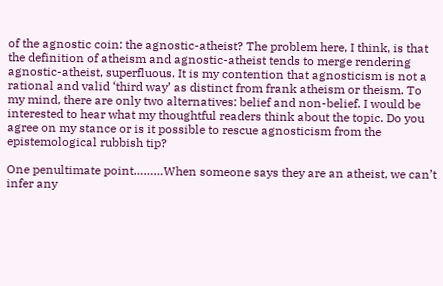of the agnostic coin: the agnostic-atheist? The problem here, I think, is that the definition of atheism and agnostic-atheist tends to merge rendering agnostic-atheist, superfluous. It is my contention that agnosticism is not a rational and valid ‘third way’ as distinct from frank atheism or theism. To my mind, there are only two alternatives: belief and non-belief. I would be interested to hear what my thoughtful readers think about the topic. Do you agree on my stance or is it possible to rescue agnosticism from the epistemological rubbish tip?

One penultimate point………When someone says they are an atheist, we can’t infer any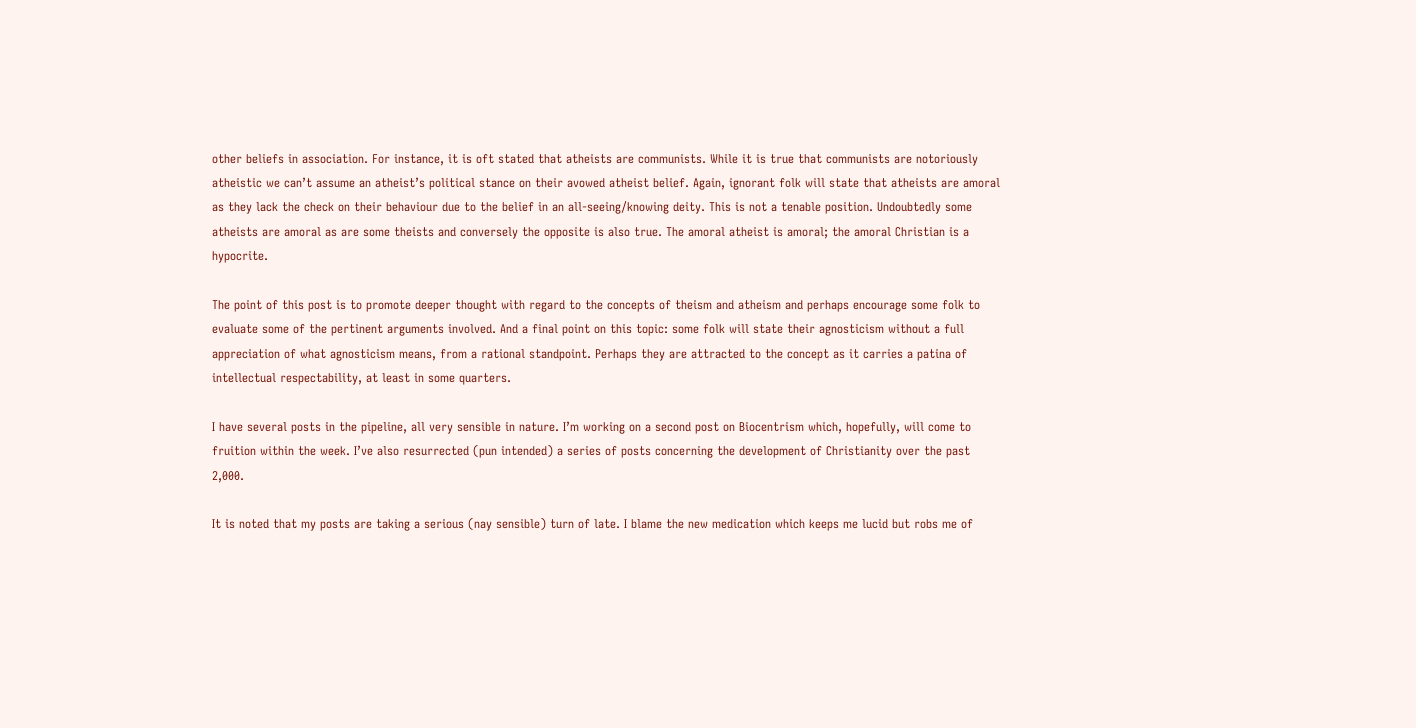other beliefs in association. For instance, it is oft stated that atheists are communists. While it is true that communists are notoriously atheistic we can’t assume an atheist’s political stance on their avowed atheist belief. Again, ignorant folk will state that atheists are amoral as they lack the check on their behaviour due to the belief in an all-seeing/knowing deity. This is not a tenable position. Undoubtedly some atheists are amoral as are some theists and conversely the opposite is also true. The amoral atheist is amoral; the amoral Christian is a hypocrite.

The point of this post is to promote deeper thought with regard to the concepts of theism and atheism and perhaps encourage some folk to evaluate some of the pertinent arguments involved. And a final point on this topic: some folk will state their agnosticism without a full appreciation of what agnosticism means, from a rational standpoint. Perhaps they are attracted to the concept as it carries a patina of intellectual respectability, at least in some quarters.

I have several posts in the pipeline, all very sensible in nature. I’m working on a second post on Biocentrism which, hopefully, will come to fruition within the week. I’ve also resurrected (pun intended) a series of posts concerning the development of Christianity over the past 2,000.

It is noted that my posts are taking a serious (nay sensible) turn of late. I blame the new medication which keeps me lucid but robs me of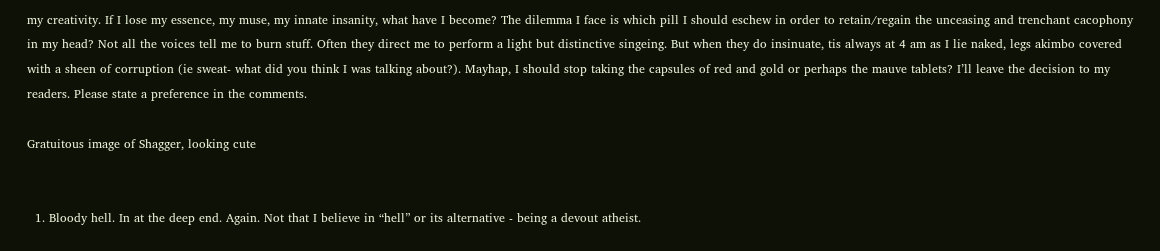my creativity. If I lose my essence, my muse, my innate insanity, what have I become? The dilemma I face is which pill I should eschew in order to retain/regain the unceasing and trenchant cacophony in my head? Not all the voices tell me to burn stuff. Often they direct me to perform a light but distinctive singeing. But when they do insinuate, tis always at 4 am as I lie naked, legs akimbo covered with a sheen of corruption (ie sweat- what did you think I was talking about?). Mayhap, I should stop taking the capsules of red and gold or perhaps the mauve tablets? I’ll leave the decision to my readers. Please state a preference in the comments.

Gratuitous image of Shagger, looking cute


  1. Bloody hell. In at the deep end. Again. Not that I believe in “hell” or its alternative - being a devout atheist.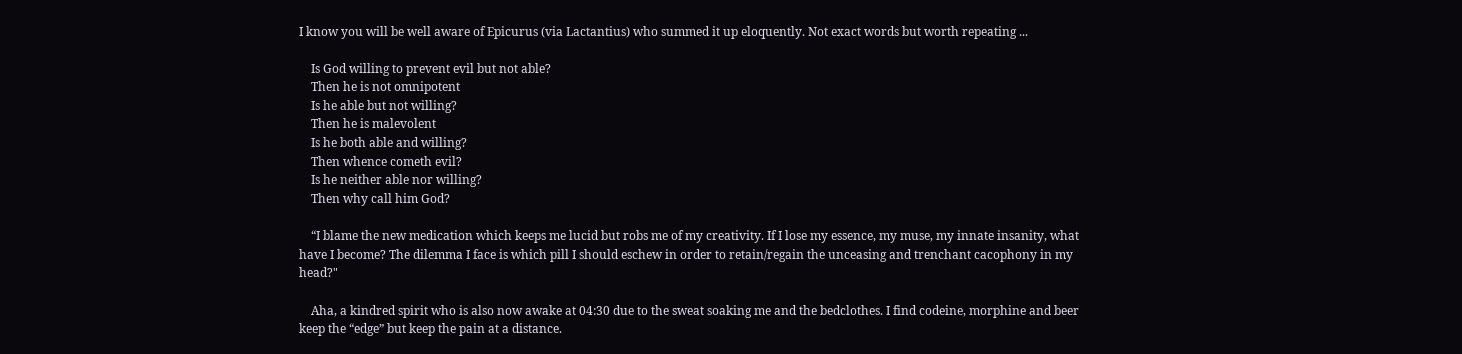I know you will be well aware of Epicurus (via Lactantius) who summed it up eloquently. Not exact words but worth repeating ...

    Is God willing to prevent evil but not able?
    Then he is not omnipotent
    Is he able but not willing?
    Then he is malevolent
    Is he both able and willing?
    Then whence cometh evil?
    Is he neither able nor willing?
    Then why call him God?

    “I blame the new medication which keeps me lucid but robs me of my creativity. If I lose my essence, my muse, my innate insanity, what have I become? The dilemma I face is which pill I should eschew in order to retain/regain the unceasing and trenchant cacophony in my head?"

    Aha, a kindred spirit who is also now awake at 04:30 due to the sweat soaking me and the bedclothes. I find codeine, morphine and beer keep the “edge” but keep the pain at a distance.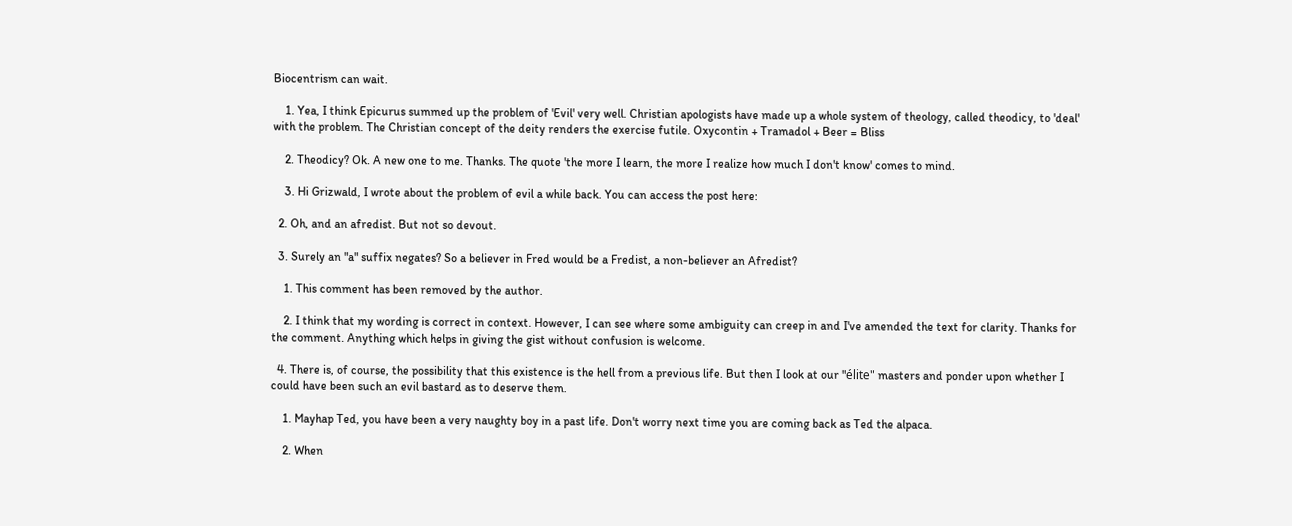Biocentrism can wait.

    1. Yea, I think Epicurus summed up the problem of 'Evil' very well. Christian apologists have made up a whole system of theology, called theodicy, to 'deal' with the problem. The Christian concept of the deity renders the exercise futile. Oxycontin + Tramadol + Beer = Bliss

    2. Theodicy? Ok. A new one to me. Thanks. The quote 'the more I learn, the more I realize how much I don't know' comes to mind.

    3. Hi Grizwald, I wrote about the problem of evil a while back. You can access the post here:

  2. Oh, and an afredist. But not so devout.

  3. Surely an "a" suffix negates? So a believer in Fred would be a Fredist, a non-believer an Afredist?

    1. This comment has been removed by the author.

    2. I think that my wording is correct in context. However, I can see where some ambiguity can creep in and I've amended the text for clarity. Thanks for the comment. Anything which helps in giving the gist without confusion is welcome.

  4. There is, of course, the possibility that this existence is the hell from a previous life. But then I look at our "élite" masters and ponder upon whether I could have been such an evil bastard as to deserve them.

    1. Mayhap Ted, you have been a very naughty boy in a past life. Don't worry next time you are coming back as Ted the alpaca.

    2. When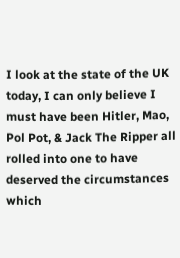I look at the state of the UK today, I can only believe I must have been Hitler, Mao, Pol Pot, & Jack The Ripper all rolled into one to have deserved the circumstances which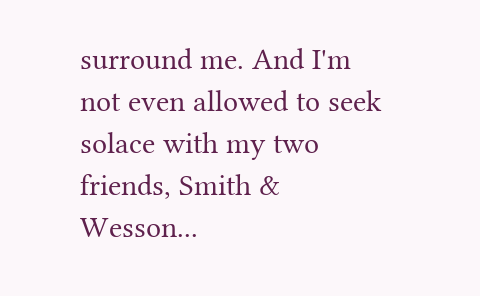surround me. And I'm not even allowed to seek solace with my two friends, Smith & Wesson...